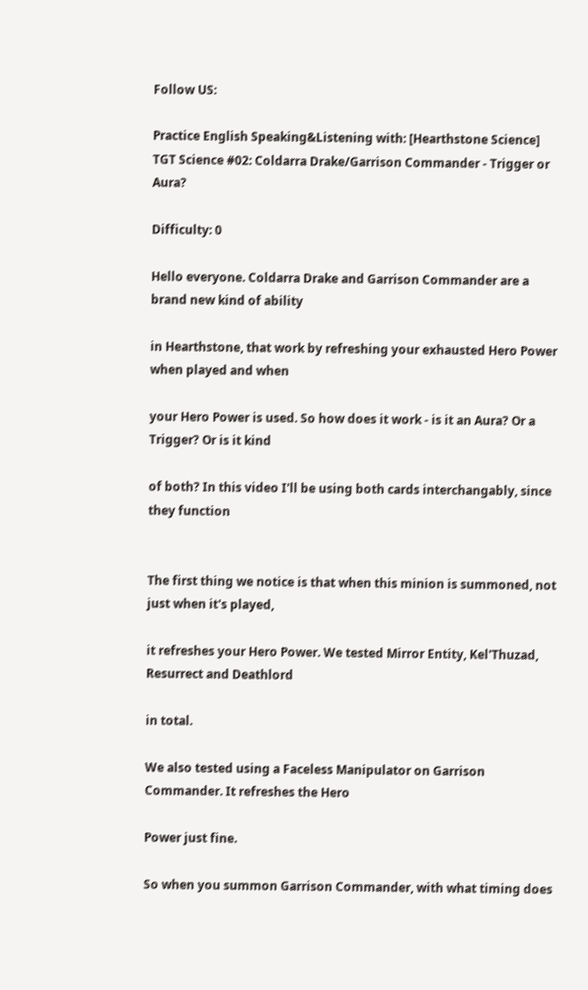Follow US:

Practice English Speaking&Listening with: [Hearthstone Science] TGT Science #02: Coldarra Drake/Garrison Commander - Trigger or Aura?

Difficulty: 0

Hello everyone. Coldarra Drake and Garrison Commander are a brand new kind of ability

in Hearthstone, that work by refreshing your exhausted Hero Power when played and when

your Hero Power is used. So how does it work - is it an Aura? Or a Trigger? Or is it kind

of both? In this video I'll be using both cards interchangably, since they function


The first thing we notice is that when this minion is summoned, not just when it's played,

it refreshes your Hero Power. We tested Mirror Entity, Kel'Thuzad, Resurrect and Deathlord

in total.

We also tested using a Faceless Manipulator on Garrison Commander. It refreshes the Hero

Power just fine.

So when you summon Garrison Commander, with what timing does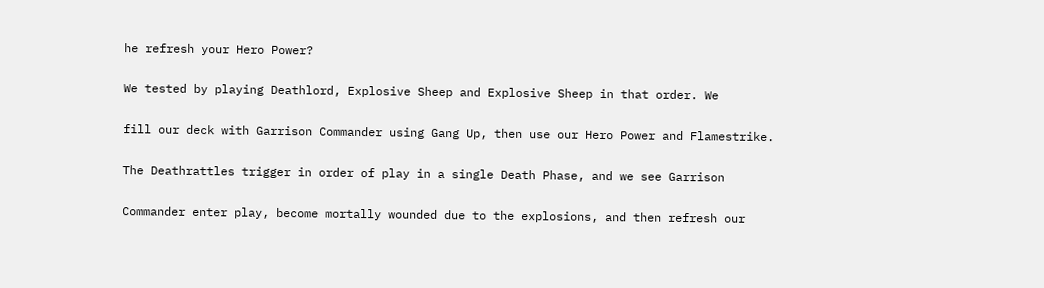he refresh your Hero Power?

We tested by playing Deathlord, Explosive Sheep and Explosive Sheep in that order. We

fill our deck with Garrison Commander using Gang Up, then use our Hero Power and Flamestrike.

The Deathrattles trigger in order of play in a single Death Phase, and we see Garrison

Commander enter play, become mortally wounded due to the explosions, and then refresh our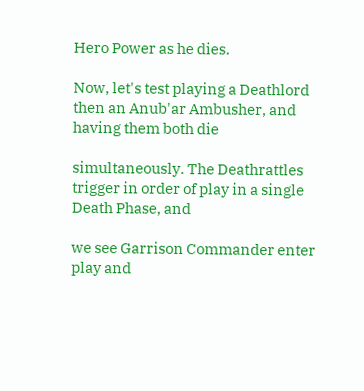Hero Power as he dies.

Now, let's test playing a Deathlord then an Anub'ar Ambusher, and having them both die

simultaneously. The Deathrattles trigger in order of play in a single Death Phase, and

we see Garrison Commander enter play and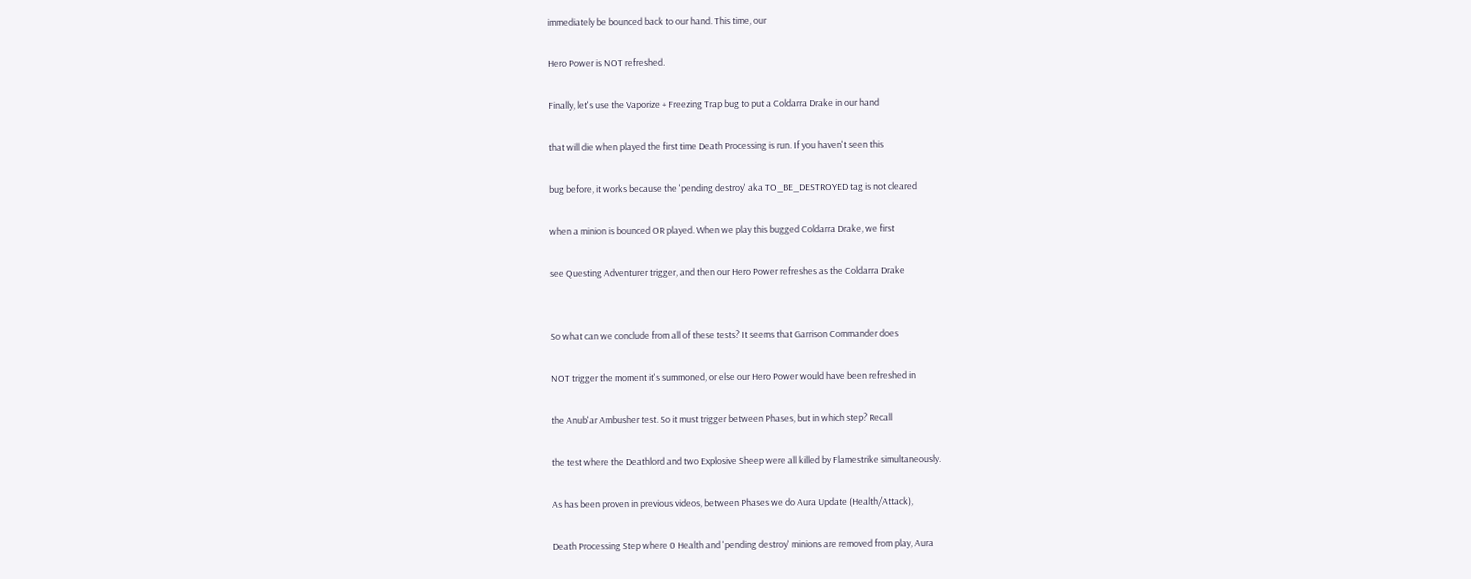immediately be bounced back to our hand. This time, our

Hero Power is NOT refreshed.

Finally, let's use the Vaporize + Freezing Trap bug to put a Coldarra Drake in our hand

that will die when played the first time Death Processing is run. If you haven't seen this

bug before, it works because the 'pending destroy' aka TO_BE_DESTROYED tag is not cleared

when a minion is bounced OR played. When we play this bugged Coldarra Drake, we first

see Questing Adventurer trigger, and then our Hero Power refreshes as the Coldarra Drake


So what can we conclude from all of these tests? It seems that Garrison Commander does

NOT trigger the moment it's summoned, or else our Hero Power would have been refreshed in

the Anub'ar Ambusher test. So it must trigger between Phases, but in which step? Recall

the test where the Deathlord and two Explosive Sheep were all killed by Flamestrike simultaneously.

As has been proven in previous videos, between Phases we do Aura Update (Health/Attack),

Death Processing Step where 0 Health and 'pending destroy' minions are removed from play, Aura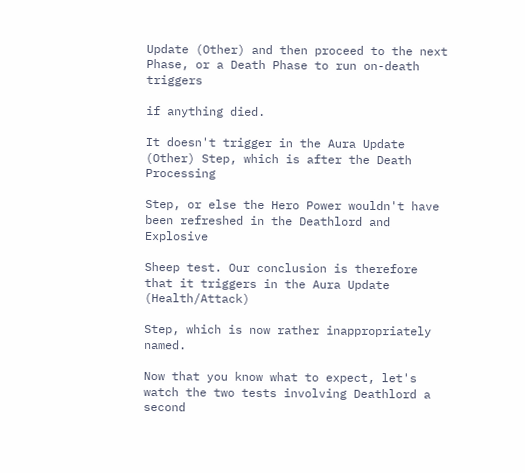Update (Other) and then proceed to the next Phase, or a Death Phase to run on-death triggers

if anything died.

It doesn't trigger in the Aura Update (Other) Step, which is after the Death Processing

Step, or else the Hero Power wouldn't have been refreshed in the Deathlord and Explosive

Sheep test. Our conclusion is therefore that it triggers in the Aura Update (Health/Attack)

Step, which is now rather inappropriately named.

Now that you know what to expect, let's watch the two tests involving Deathlord a second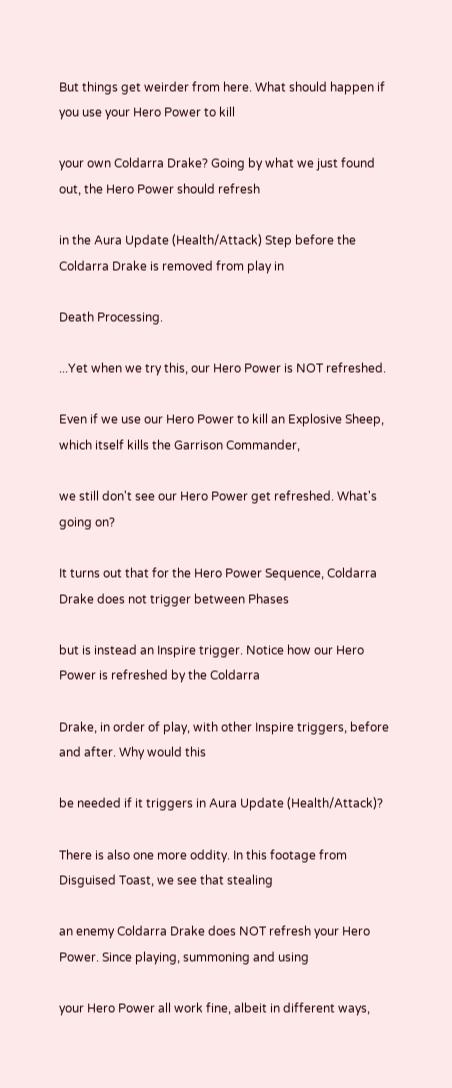But things get weirder from here. What should happen if you use your Hero Power to kill

your own Coldarra Drake? Going by what we just found out, the Hero Power should refresh

in the Aura Update (Health/Attack) Step before the Coldarra Drake is removed from play in

Death Processing.

...Yet when we try this, our Hero Power is NOT refreshed.

Even if we use our Hero Power to kill an Explosive Sheep, which itself kills the Garrison Commander,

we still don't see our Hero Power get refreshed. What's going on?

It turns out that for the Hero Power Sequence, Coldarra Drake does not trigger between Phases

but is instead an Inspire trigger. Notice how our Hero Power is refreshed by the Coldarra

Drake, in order of play, with other Inspire triggers, before and after. Why would this

be needed if it triggers in Aura Update (Health/Attack)?

There is also one more oddity. In this footage from Disguised Toast, we see that stealing

an enemy Coldarra Drake does NOT refresh your Hero Power. Since playing, summoning and using

your Hero Power all work fine, albeit in different ways,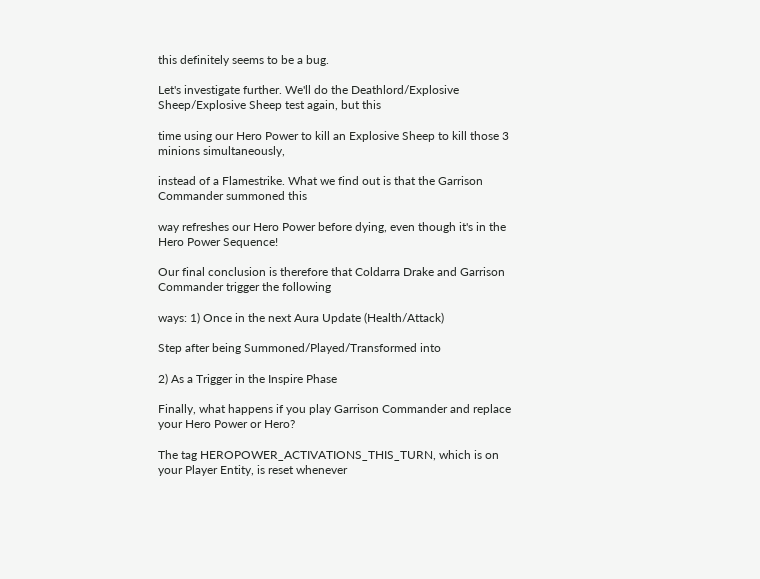this definitely seems to be a bug.

Let's investigate further. We'll do the Deathlord/Explosive Sheep/Explosive Sheep test again, but this

time using our Hero Power to kill an Explosive Sheep to kill those 3 minions simultaneously,

instead of a Flamestrike. What we find out is that the Garrison Commander summoned this

way refreshes our Hero Power before dying, even though it's in the Hero Power Sequence!

Our final conclusion is therefore that Coldarra Drake and Garrison Commander trigger the following

ways: 1) Once in the next Aura Update (Health/Attack)

Step after being Summoned/Played/Transformed into

2) As a Trigger in the Inspire Phase

Finally, what happens if you play Garrison Commander and replace your Hero Power or Hero?

The tag HEROPOWER_ACTIVATIONS_THIS_TURN, which is on your Player Entity, is reset whenever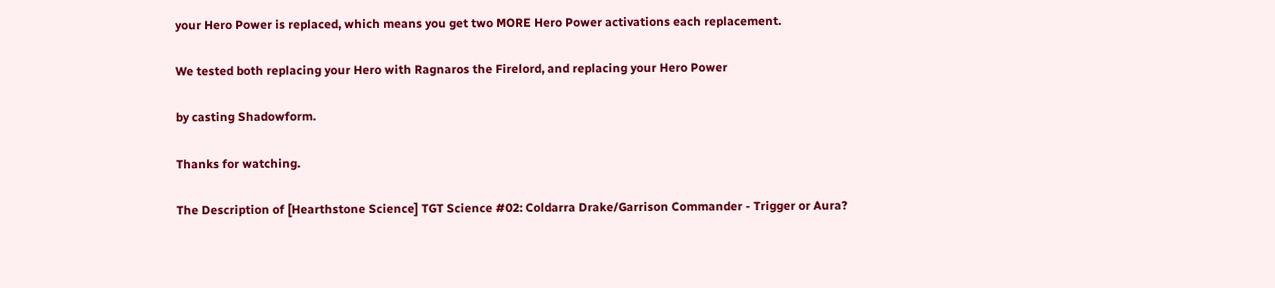your Hero Power is replaced, which means you get two MORE Hero Power activations each replacement.

We tested both replacing your Hero with Ragnaros the Firelord, and replacing your Hero Power

by casting Shadowform.

Thanks for watching.

The Description of [Hearthstone Science] TGT Science #02: Coldarra Drake/Garrison Commander - Trigger or Aura?